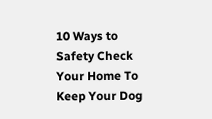10 Ways to Safety Check Your Home To Keep Your Dog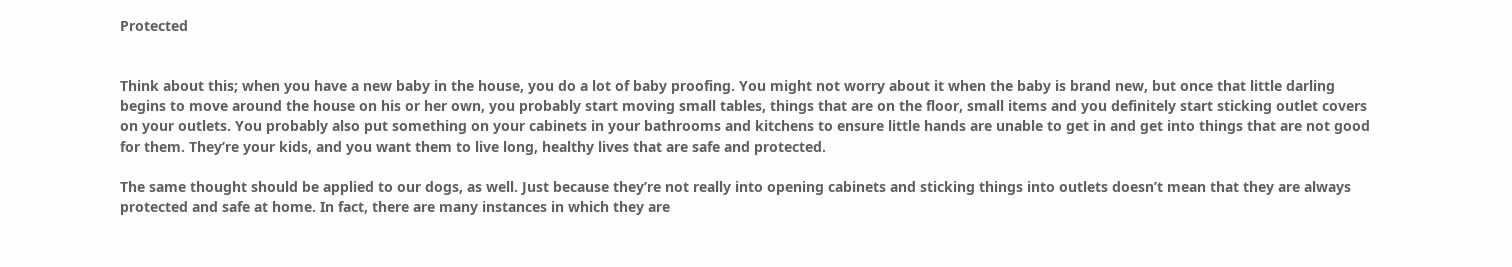Protected


Think about this; when you have a new baby in the house, you do a lot of baby proofing. You might not worry about it when the baby is brand new, but once that little darling begins to move around the house on his or her own, you probably start moving small tables, things that are on the floor, small items and you definitely start sticking outlet covers on your outlets. You probably also put something on your cabinets in your bathrooms and kitchens to ensure little hands are unable to get in and get into things that are not good for them. They’re your kids, and you want them to live long, healthy lives that are safe and protected.

The same thought should be applied to our dogs, as well. Just because they’re not really into opening cabinets and sticking things into outlets doesn’t mean that they are always protected and safe at home. In fact, there are many instances in which they are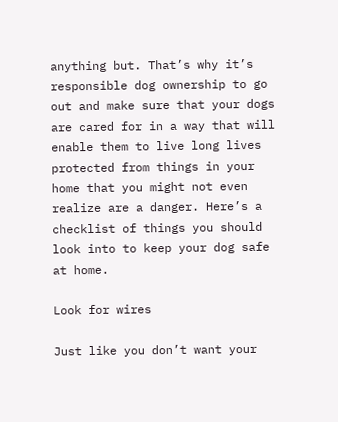anything but. That’s why it’s responsible dog ownership to go out and make sure that your dogs are cared for in a way that will enable them to live long lives protected from things in your home that you might not even realize are a danger. Here’s a checklist of things you should look into to keep your dog safe at home.

Look for wires

Just like you don’t want your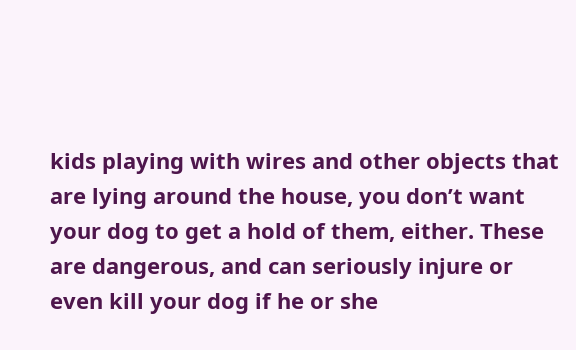kids playing with wires and other objects that are lying around the house, you don’t want your dog to get a hold of them, either. These are dangerous, and can seriously injure or even kill your dog if he or she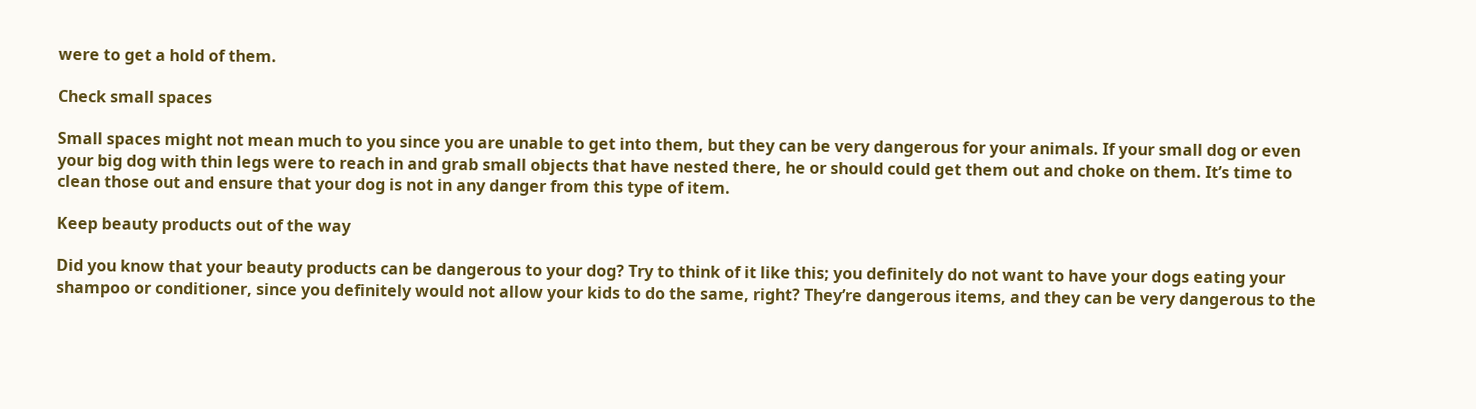were to get a hold of them.

Check small spaces

Small spaces might not mean much to you since you are unable to get into them, but they can be very dangerous for your animals. If your small dog or even your big dog with thin legs were to reach in and grab small objects that have nested there, he or should could get them out and choke on them. It’s time to clean those out and ensure that your dog is not in any danger from this type of item.

Keep beauty products out of the way

Did you know that your beauty products can be dangerous to your dog? Try to think of it like this; you definitely do not want to have your dogs eating your shampoo or conditioner, since you definitely would not allow your kids to do the same, right? They’re dangerous items, and they can be very dangerous to the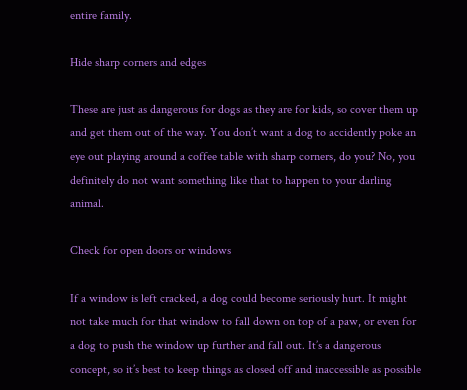entire family.

Hide sharp corners and edges

These are just as dangerous for dogs as they are for kids, so cover them up and get them out of the way. You don’t want a dog to accidently poke an eye out playing around a coffee table with sharp corners, do you? No, you definitely do not want something like that to happen to your darling animal.

Check for open doors or windows

If a window is left cracked, a dog could become seriously hurt. It might not take much for that window to fall down on top of a paw, or even for a dog to push the window up further and fall out. It’s a dangerous concept, so it’s best to keep things as closed off and inaccessible as possible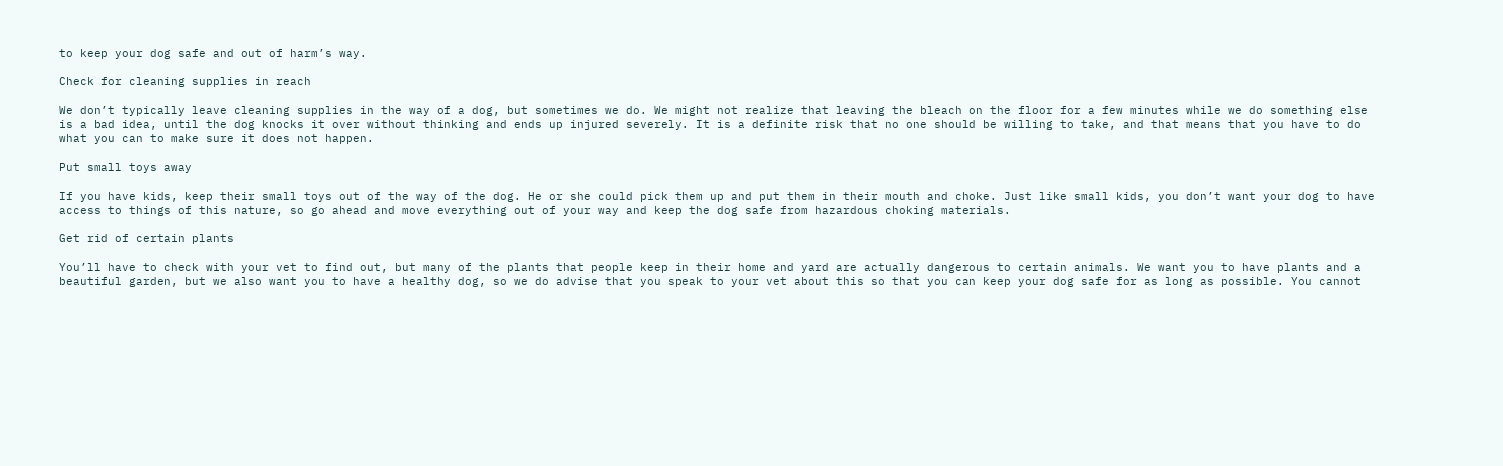to keep your dog safe and out of harm’s way.

Check for cleaning supplies in reach

We don’t typically leave cleaning supplies in the way of a dog, but sometimes we do. We might not realize that leaving the bleach on the floor for a few minutes while we do something else is a bad idea, until the dog knocks it over without thinking and ends up injured severely. It is a definite risk that no one should be willing to take, and that means that you have to do what you can to make sure it does not happen.

Put small toys away

If you have kids, keep their small toys out of the way of the dog. He or she could pick them up and put them in their mouth and choke. Just like small kids, you don’t want your dog to have access to things of this nature, so go ahead and move everything out of your way and keep the dog safe from hazardous choking materials.

Get rid of certain plants

You’ll have to check with your vet to find out, but many of the plants that people keep in their home and yard are actually dangerous to certain animals. We want you to have plants and a beautiful garden, but we also want you to have a healthy dog, so we do advise that you speak to your vet about this so that you can keep your dog safe for as long as possible. You cannot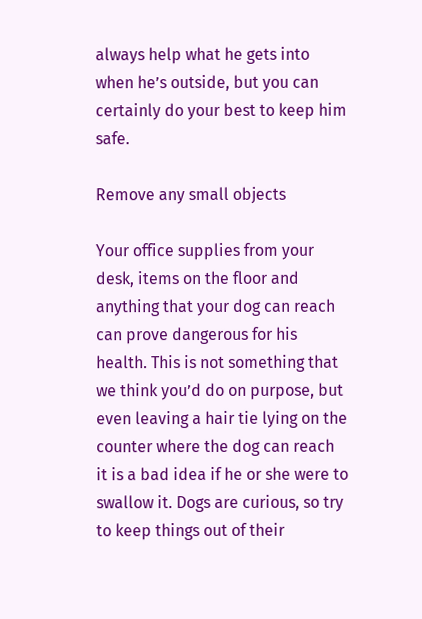always help what he gets into when he’s outside, but you can certainly do your best to keep him safe.

Remove any small objects

Your office supplies from your desk, items on the floor and anything that your dog can reach can prove dangerous for his health. This is not something that we think you’d do on purpose, but even leaving a hair tie lying on the counter where the dog can reach it is a bad idea if he or she were to swallow it. Dogs are curious, so try to keep things out of their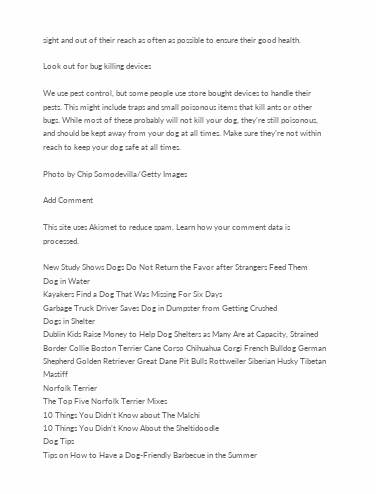sight and out of their reach as often as possible to ensure their good health.

Look out for bug killing devices

We use pest control, but some people use store bought devices to handle their pests. This might include traps and small poisonous items that kill ants or other bugs. While most of these probably will not kill your dog, they’re still poisonous, and should be kept away from your dog at all times. Make sure they’re not within reach to keep your dog safe at all times.

Photo by Chip Somodevilla/Getty Images

Add Comment

This site uses Akismet to reduce spam. Learn how your comment data is processed.

New Study Shows Dogs Do Not Return the Favor after Strangers Feed Them
Dog in Water
Kayakers Find a Dog That Was Missing For Six Days
Garbage Truck Driver Saves Dog in Dumpster from Getting Crushed
Dogs in Shelter
Dublin Kids Raise Money to Help Dog Shelters as Many Are at Capacity, Strained
Border Collie Boston Terrier Cane Corso Chihuahua Corgi French Bulldog German Shepherd Golden Retriever Great Dane Pit Bulls Rottweiler Siberian Husky Tibetan Mastiff
Norfolk Terrier
The Top Five Norfolk Terrier Mixes
10 Things You Didn’t Know about The Malchi
10 Things You Didn’t Know About the Sheltidoodle
Dog Tips
Tips on How to Have a Dog-Friendly Barbecue in the Summer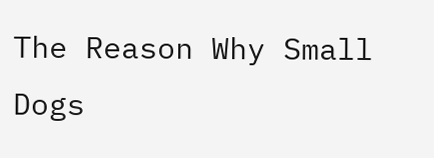The Reason Why Small Dogs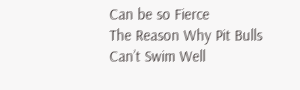Can be so Fierce
The Reason Why Pit Bulls Can’t Swim Well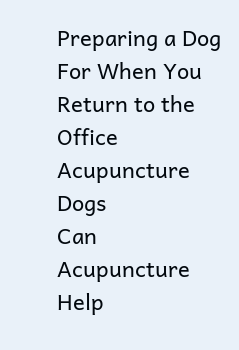Preparing a Dog For When You Return to the Office
Acupuncture Dogs
Can Acupuncture Help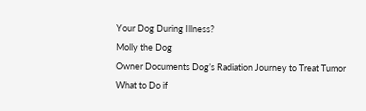Your Dog During Illness?
Molly the Dog
Owner Documents Dog’s Radiation Journey to Treat Tumor
What to Do if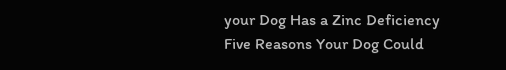your Dog Has a Zinc Deficiency
Five Reasons Your Dog Could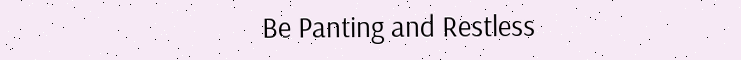Be Panting and Restless